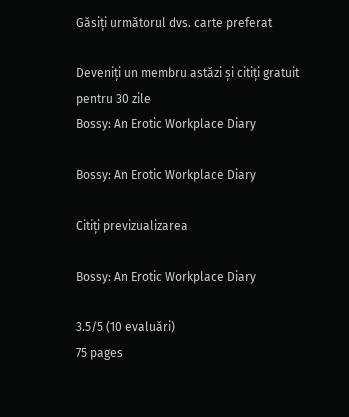Găsiți următorul dvs. carte preferat

Deveniți un membru astăzi și citiți gratuit pentru 30 zile
Bossy: An Erotic Workplace Diary

Bossy: An Erotic Workplace Diary

Citiți previzualizarea

Bossy: An Erotic Workplace Diary

3.5/5 (10 evaluări)
75 pages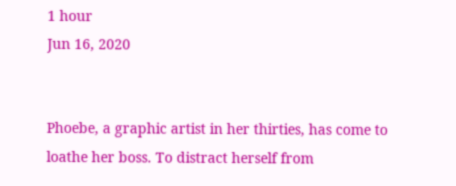1 hour
Jun 16, 2020


Phoebe, a graphic artist in her thirties, has come to loathe her boss. To distract herself from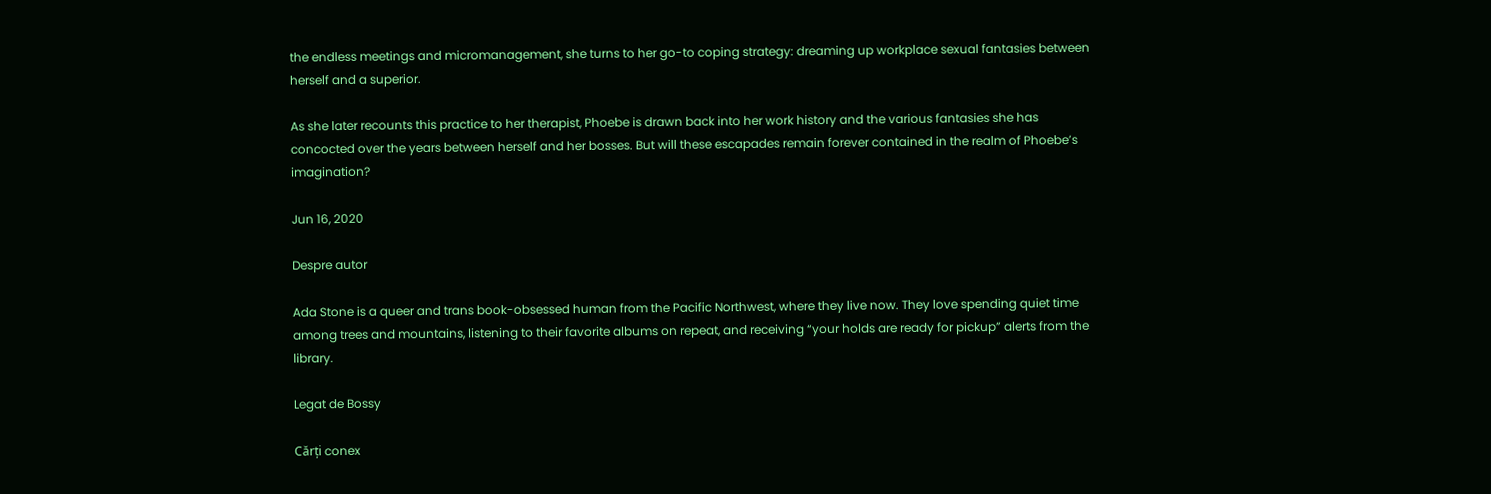the endless meetings and micromanagement, she turns to her go-to coping strategy: dreaming up workplace sexual fantasies between herself and a superior.

As she later recounts this practice to her therapist, Phoebe is drawn back into her work history and the various fantasies she has concocted over the years between herself and her bosses. But will these escapades remain forever contained in the realm of Phoebe’s imagination?

Jun 16, 2020

Despre autor

Ada Stone is a queer and trans book-obsessed human from the Pacific Northwest, where they live now. They love spending quiet time among trees and mountains, listening to their favorite albums on repeat, and receiving “your holds are ready for pickup” alerts from the library.

Legat de Bossy

Cărți conex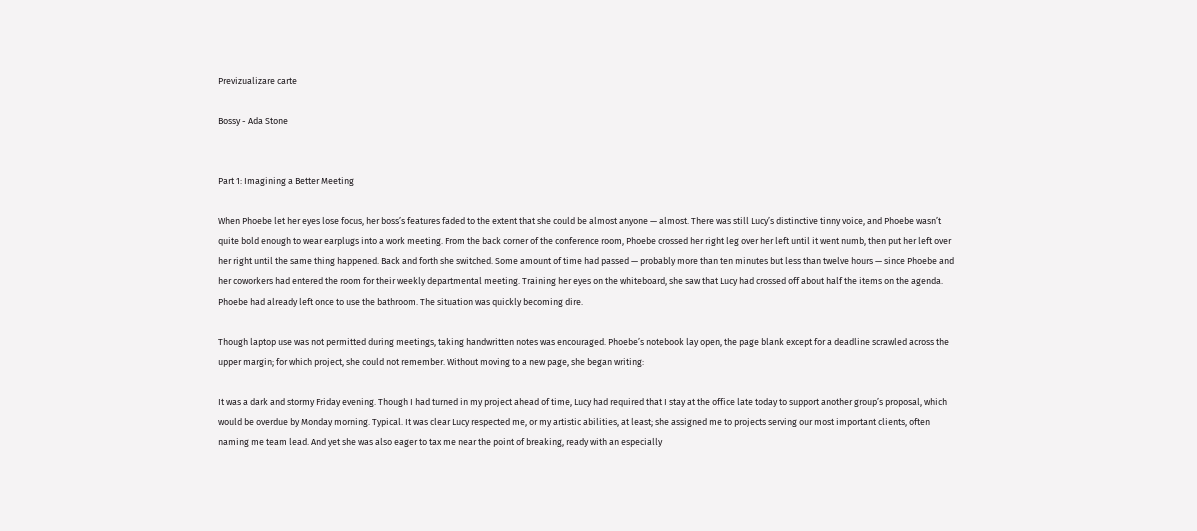Previzualizare carte

Bossy - Ada Stone


Part 1: Imagining a Better Meeting

When Phoebe let her eyes lose focus, her boss’s features faded to the extent that she could be almost anyone — almost. There was still Lucy’s distinctive tinny voice, and Phoebe wasn’t quite bold enough to wear earplugs into a work meeting. From the back corner of the conference room, Phoebe crossed her right leg over her left until it went numb, then put her left over her right until the same thing happened. Back and forth she switched. Some amount of time had passed — probably more than ten minutes but less than twelve hours — since Phoebe and her coworkers had entered the room for their weekly departmental meeting. Training her eyes on the whiteboard, she saw that Lucy had crossed off about half the items on the agenda. Phoebe had already left once to use the bathroom. The situation was quickly becoming dire.

Though laptop use was not permitted during meetings, taking handwritten notes was encouraged. Phoebe’s notebook lay open, the page blank except for a deadline scrawled across the upper margin; for which project, she could not remember. Without moving to a new page, she began writing:

It was a dark and stormy Friday evening. Though I had turned in my project ahead of time, Lucy had required that I stay at the office late today to support another group’s proposal, which would be overdue by Monday morning. Typical. It was clear Lucy respected me, or my artistic abilities, at least; she assigned me to projects serving our most important clients, often naming me team lead. And yet she was also eager to tax me near the point of breaking, ready with an especially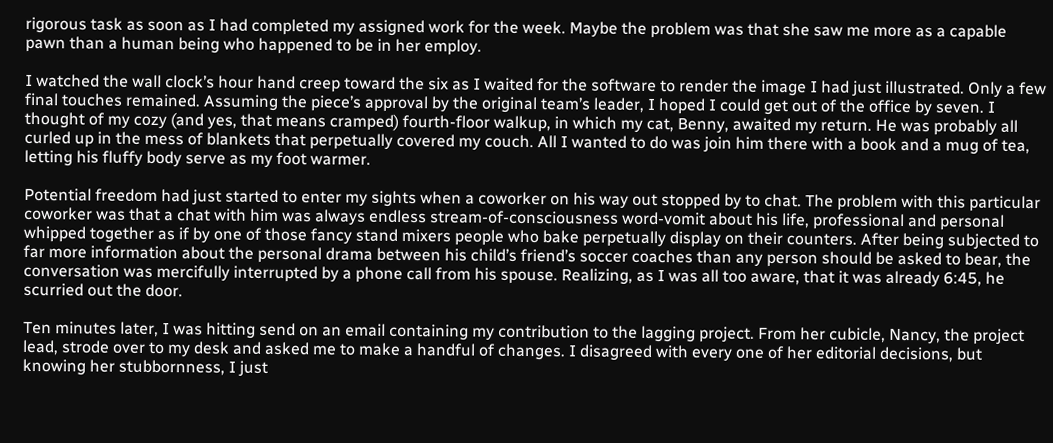rigorous task as soon as I had completed my assigned work for the week. Maybe the problem was that she saw me more as a capable pawn than a human being who happened to be in her employ.

I watched the wall clock’s hour hand creep toward the six as I waited for the software to render the image I had just illustrated. Only a few final touches remained. Assuming the piece’s approval by the original team’s leader, I hoped I could get out of the office by seven. I thought of my cozy (and yes, that means cramped) fourth-floor walkup, in which my cat, Benny, awaited my return. He was probably all curled up in the mess of blankets that perpetually covered my couch. All I wanted to do was join him there with a book and a mug of tea, letting his fluffy body serve as my foot warmer.

Potential freedom had just started to enter my sights when a coworker on his way out stopped by to chat. The problem with this particular coworker was that a chat with him was always endless stream-of-consciousness word-vomit about his life, professional and personal whipped together as if by one of those fancy stand mixers people who bake perpetually display on their counters. After being subjected to far more information about the personal drama between his child’s friend’s soccer coaches than any person should be asked to bear, the conversation was mercifully interrupted by a phone call from his spouse. Realizing, as I was all too aware, that it was already 6:45, he scurried out the door.

Ten minutes later, I was hitting send on an email containing my contribution to the lagging project. From her cubicle, Nancy, the project lead, strode over to my desk and asked me to make a handful of changes. I disagreed with every one of her editorial decisions, but knowing her stubbornness, I just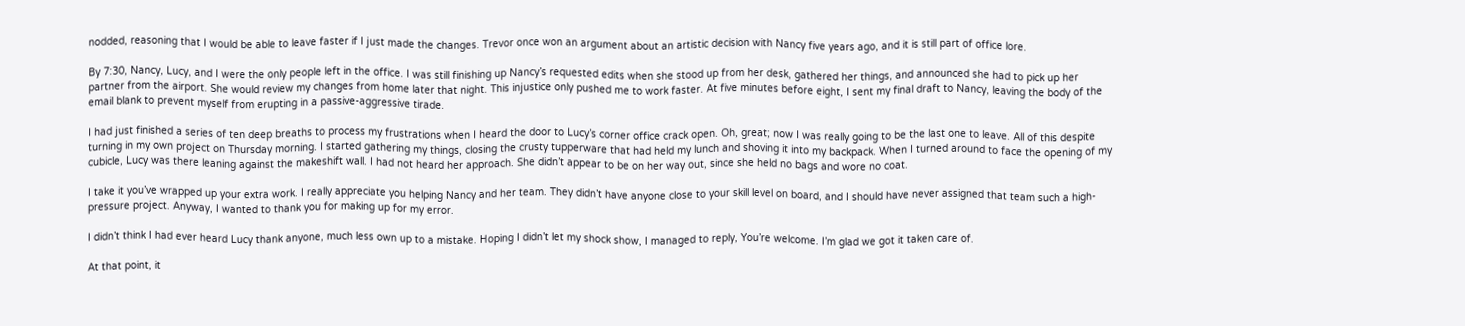nodded, reasoning that I would be able to leave faster if I just made the changes. Trevor once won an argument about an artistic decision with Nancy five years ago, and it is still part of office lore.

By 7:30, Nancy, Lucy, and I were the only people left in the office. I was still finishing up Nancy’s requested edits when she stood up from her desk, gathered her things, and announced she had to pick up her partner from the airport. She would review my changes from home later that night. This injustice only pushed me to work faster. At five minutes before eight, I sent my final draft to Nancy, leaving the body of the email blank to prevent myself from erupting in a passive-aggressive tirade.

I had just finished a series of ten deep breaths to process my frustrations when I heard the door to Lucy’s corner office crack open. Oh, great; now I was really going to be the last one to leave. All of this despite turning in my own project on Thursday morning. I started gathering my things, closing the crusty tupperware that had held my lunch and shoving it into my backpack. When I turned around to face the opening of my cubicle, Lucy was there leaning against the makeshift wall. I had not heard her approach. She didn’t appear to be on her way out, since she held no bags and wore no coat.

I take it you’ve wrapped up your extra work. I really appreciate you helping Nancy and her team. They didn’t have anyone close to your skill level on board, and I should have never assigned that team such a high-pressure project. Anyway, I wanted to thank you for making up for my error.

I didn’t think I had ever heard Lucy thank anyone, much less own up to a mistake. Hoping I didn’t let my shock show, I managed to reply, You’re welcome. I’m glad we got it taken care of.

At that point, it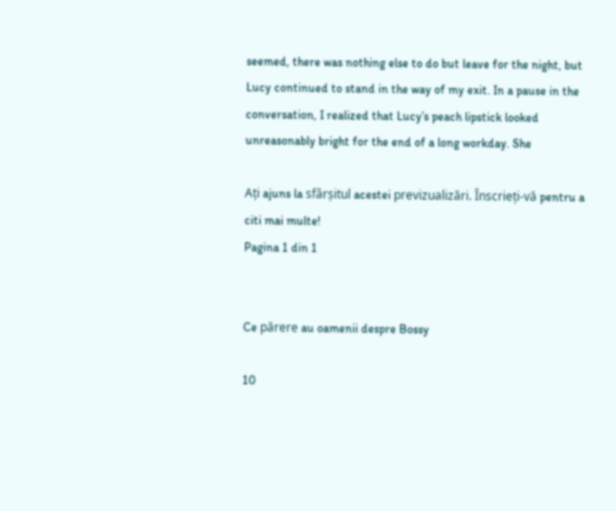seemed, there was nothing else to do but leave for the night, but Lucy continued to stand in the way of my exit. In a pause in the conversation, I realized that Lucy’s peach lipstick looked unreasonably bright for the end of a long workday. She

Ați ajuns la sfârșitul acestei previzualizări. Înscrieți-vă pentru a citi mai multe!
Pagina 1 din 1


Ce părere au oamenii despre Bossy

10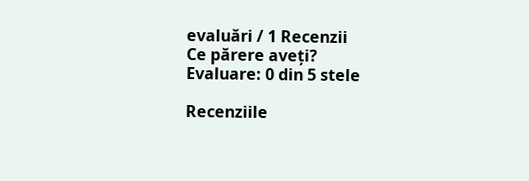evaluări / 1 Recenzii
Ce părere aveți?
Evaluare: 0 din 5 stele

Recenziile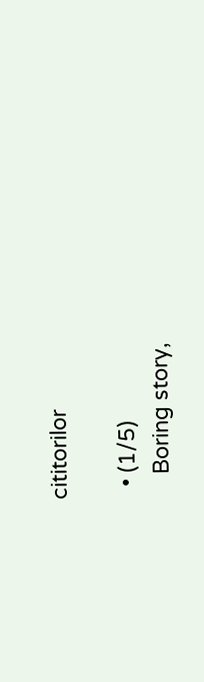cititorilor

  • (1/5)
    Boring story,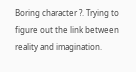Boring character ?. Trying to figure out the link between reality and imagination.